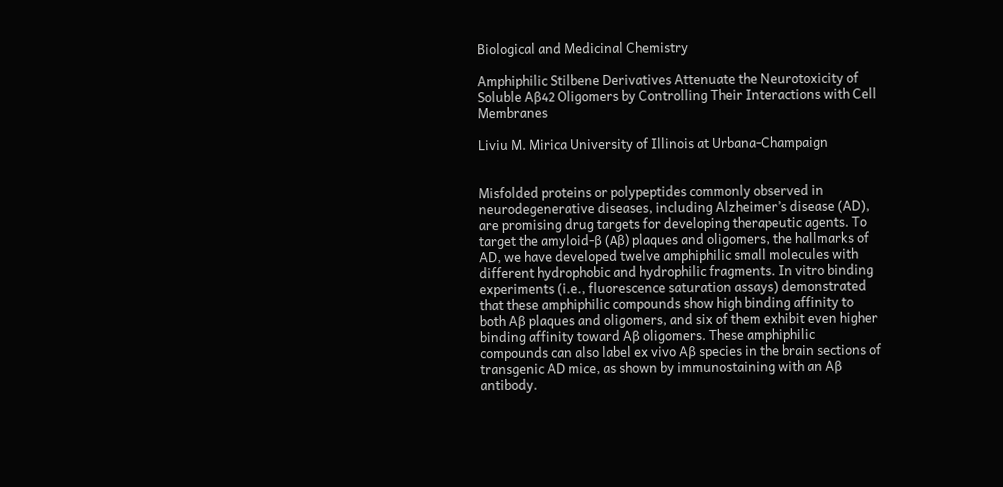Biological and Medicinal Chemistry

Amphiphilic Stilbene Derivatives Attenuate the Neurotoxicity of Soluble Aβ42 Oligomers by Controlling Their Interactions with Cell Membranes

Liviu M. Mirica University of Illinois at Urbana-Champaign


Misfolded proteins or polypeptides commonly observed in neurodegenerative diseases, including Alzheimer’s disease (AD), are promising drug targets for developing therapeutic agents. To target the amyloid-β (Aβ) plaques and oligomers, the hallmarks of AD, we have developed twelve amphiphilic small molecules with different hydrophobic and hydrophilic fragments. In vitro binding experiments (i.e., fluorescence saturation assays) demonstrated that these amphiphilic compounds show high binding affinity to both Aβ plaques and oligomers, and six of them exhibit even higher binding affinity toward Aβ oligomers. These amphiphilic compounds can also label ex vivo Aβ species in the brain sections of transgenic AD mice, as shown by immunostaining with an Aβ antibody.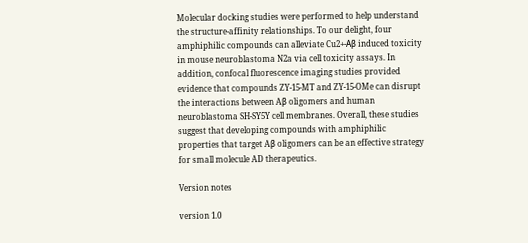Molecular docking studies were performed to help understand the structure-affinity relationships. To our delight, four amphiphilic compounds can alleviate Cu2+-Aβ induced toxicity in mouse neuroblastoma N2a via cell toxicity assays. In addition, confocal fluorescence imaging studies provided evidence that compounds ZY-15-MT and ZY-15-OMe can disrupt the interactions between Aβ oligomers and human neuroblastoma SH-SY5Y cell membranes. Overall, these studies suggest that developing compounds with amphiphilic properties that target Aβ oligomers can be an effective strategy for small molecule AD therapeutics.

Version notes

version 1.0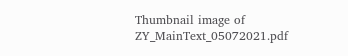Thumbnail image of ZY_MainText_05072021.pdf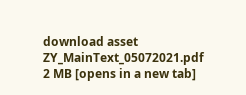download asset ZY_MainText_05072021.pdf 2 MB [opens in a new tab]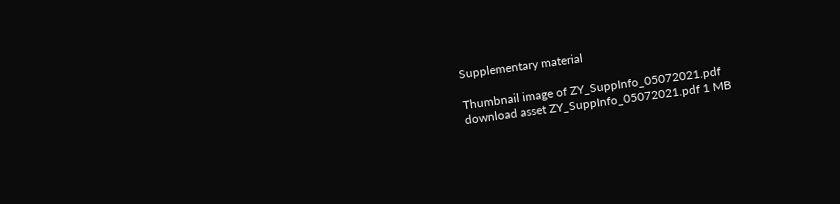Supplementary material

Thumbnail image of ZY_SuppInfo_05072021.pdf
download asset ZY_SuppInfo_05072021.pdf 1 MB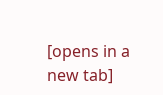[opens in a new tab]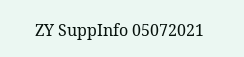ZY SuppInfo 05072021